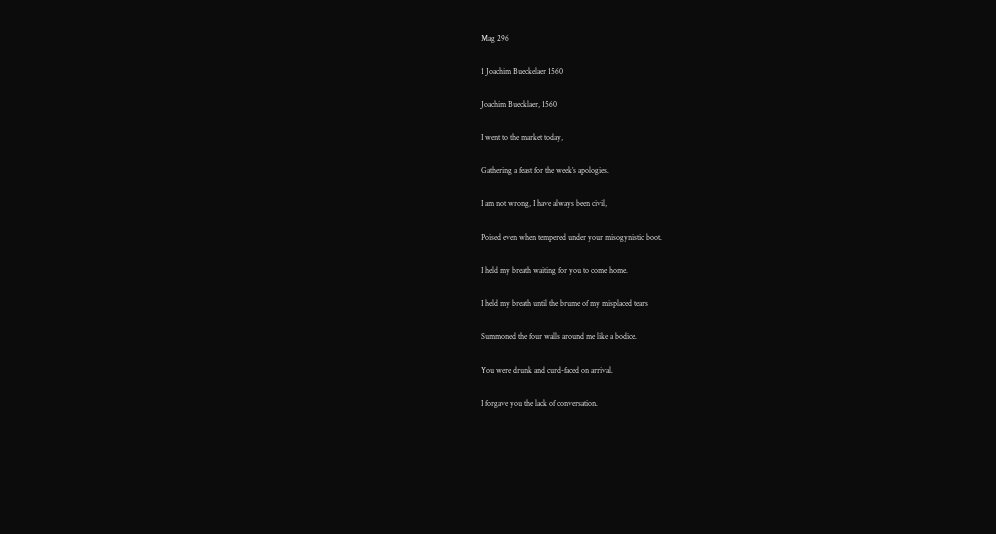Mag 296

1 Joachim Bueckelaer 1560

Joachim Buecklaer, 1560

I went to the market today,

Gathering a feast for the week’s apologies.

I am not wrong, I have always been civil,

Poised even when tempered under your misogynistic boot.

I held my breath waiting for you to come home.

I held my breath until the brume of my misplaced tears

Summoned the four walls around me like a bodice.

You were drunk and curd-faced on arrival.

I forgave you the lack of conversation.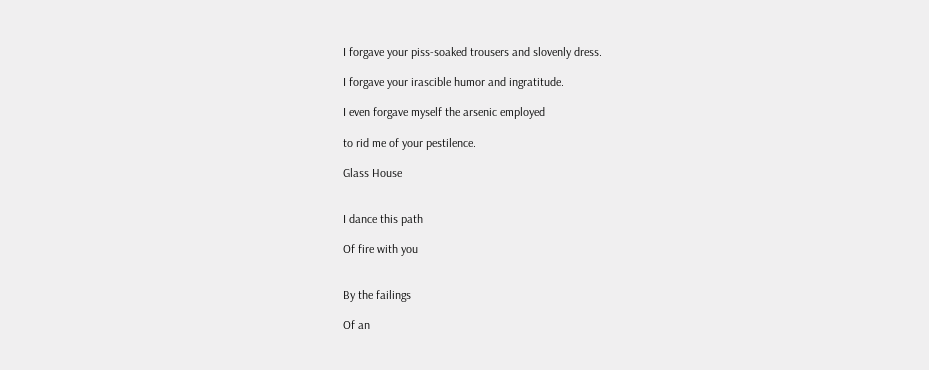I forgave your piss-soaked trousers and slovenly dress.

I forgave your irascible humor and ingratitude.

I even forgave myself the arsenic employed

to rid me of your pestilence.

Glass House


I dance this path

Of fire with you


By the failings

Of an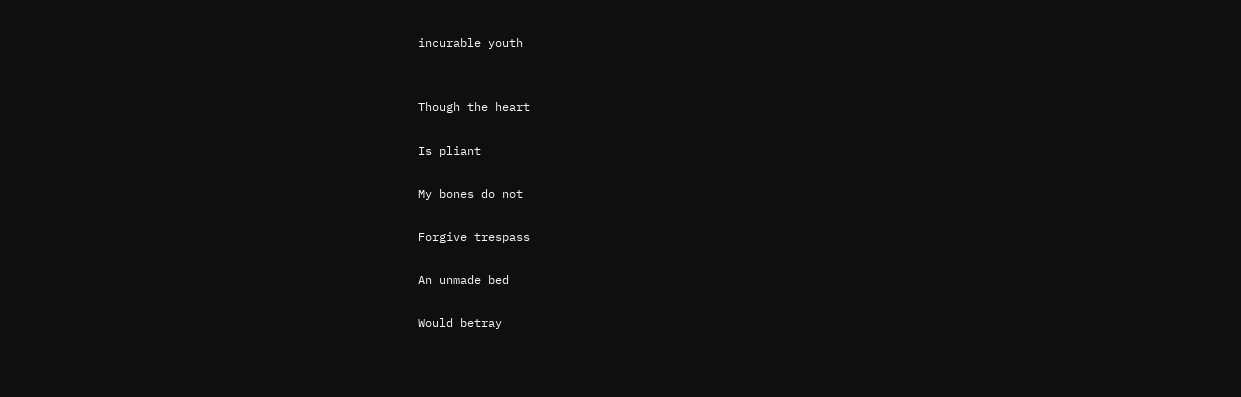incurable youth


Though the heart

Is pliant

My bones do not

Forgive trespass

An unmade bed

Would betray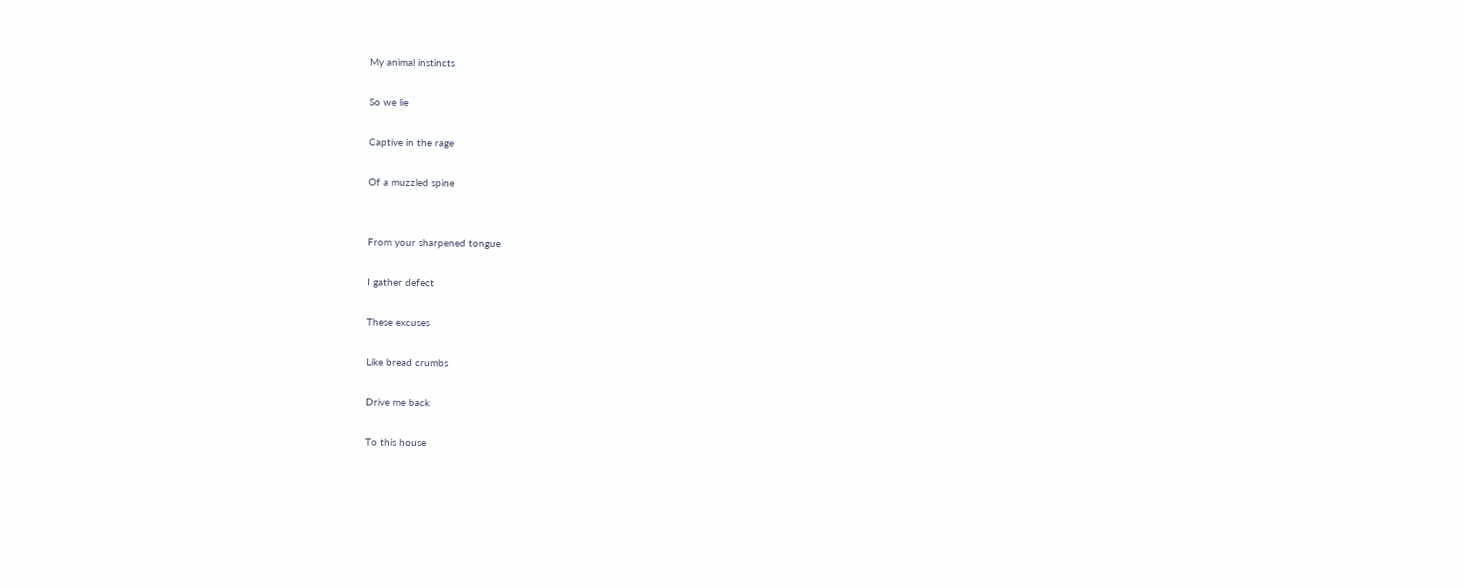My animal instincts

So we lie

Captive in the rage

Of a muzzled spine


From your sharpened tongue

I gather defect

These excuses

Like bread crumbs

Drive me back

To this house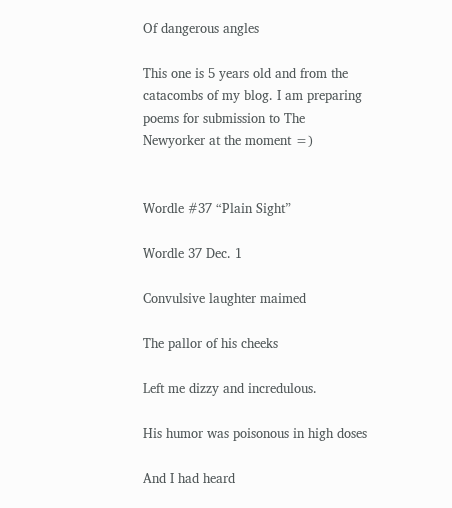Of dangerous angles

This one is 5 years old and from the catacombs of my blog. I am preparing poems for submission to The Newyorker at the moment =)


Wordle #37 “Plain Sight”

Wordle 37 Dec. 1

Convulsive laughter maimed

The pallor of his cheeks

Left me dizzy and incredulous.

His humor was poisonous in high doses

And I had heard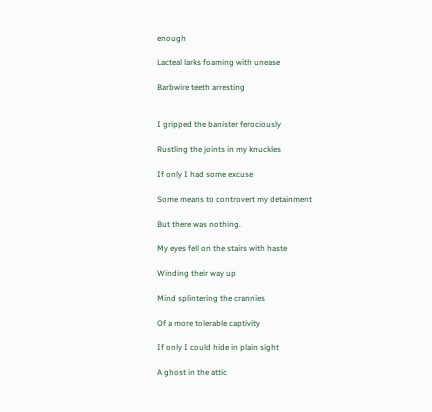enough

Lacteal larks foaming with unease

Barbwire teeth arresting


I gripped the banister ferociously

Rustling the joints in my knuckles

If only I had some excuse

Some means to controvert my detainment

But there was nothing.

My eyes fell on the stairs with haste

Winding their way up

Mind splintering the crannies

Of a more tolerable captivity

If only I could hide in plain sight

A ghost in the attic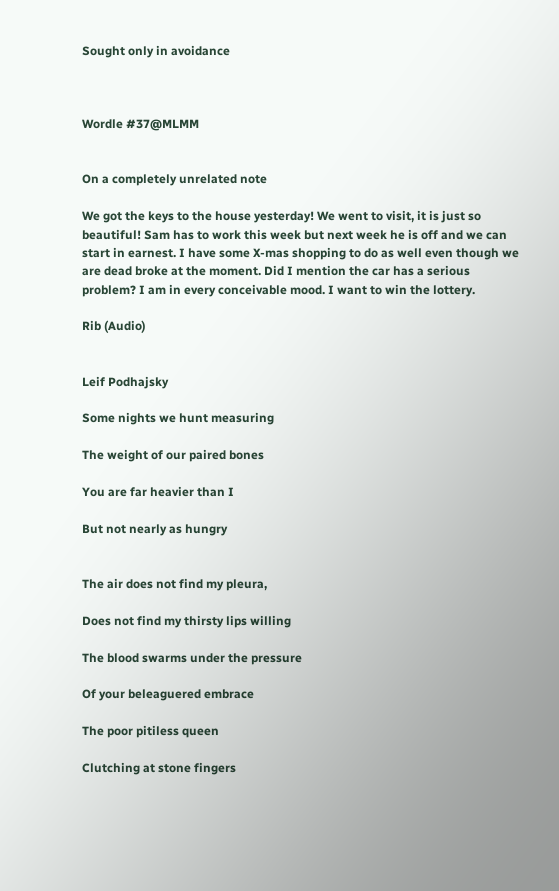Sought only in avoidance



Wordle #37@MLMM


On a completely unrelated note

We got the keys to the house yesterday! We went to visit, it is just so beautiful! Sam has to work this week but next week he is off and we can start in earnest. I have some X-mas shopping to do as well even though we are dead broke at the moment. Did I mention the car has a serious problem? I am in every conceivable mood. I want to win the lottery.

Rib (Audio)


Leif Podhajsky

Some nights we hunt measuring

The weight of our paired bones

You are far heavier than I

But not nearly as hungry


The air does not find my pleura,

Does not find my thirsty lips willing

The blood swarms under the pressure

Of your beleaguered embrace

The poor pitiless queen

Clutching at stone fingers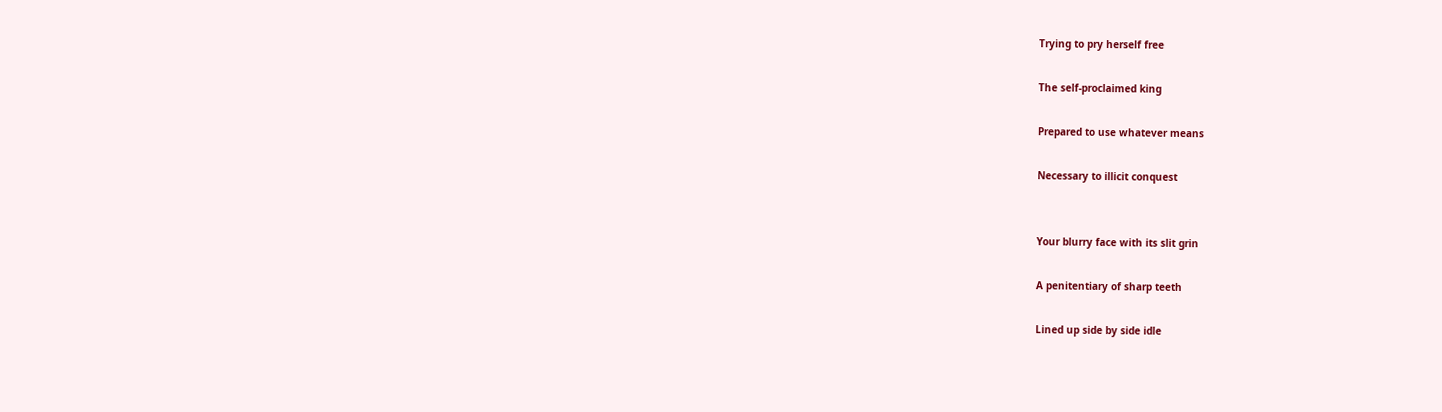Trying to pry herself free

The self-proclaimed king

Prepared to use whatever means

Necessary to illicit conquest


Your blurry face with its slit grin

A penitentiary of sharp teeth

Lined up side by side idle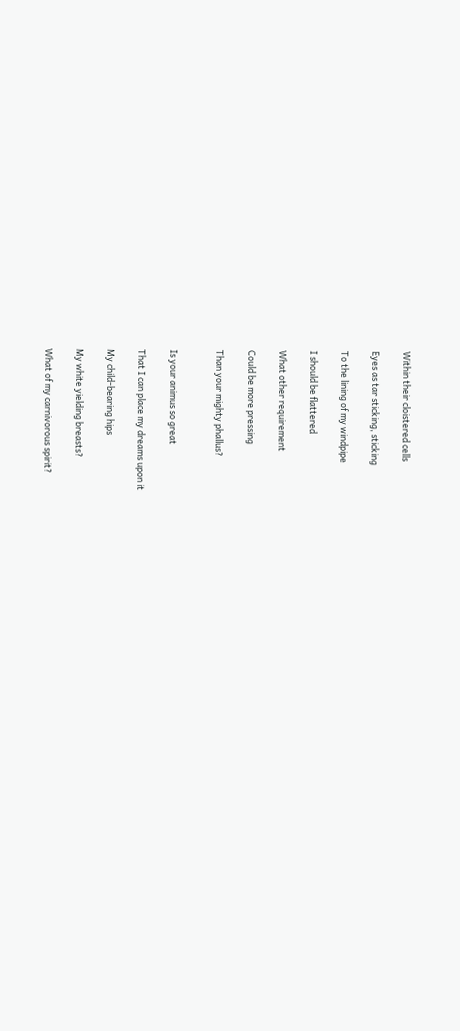Within their cloistered cells

Eyes as tar sticking, sticking

To the lining of my windpipe

I should be flattered

What other requirement

Could be more pressing

Than your mighty phallus?


Is your animus so great

That I can place my dreams upon it

My child-bearing hips

My white yielding breasts?

What of my carnivorous spirit?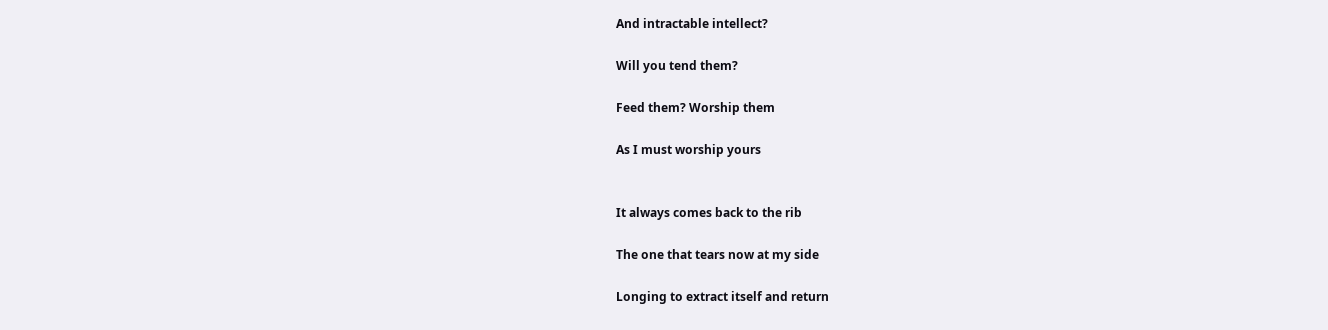And intractable intellect?

Will you tend them?

Feed them? Worship them

As I must worship yours


It always comes back to the rib

The one that tears now at my side

Longing to extract itself and return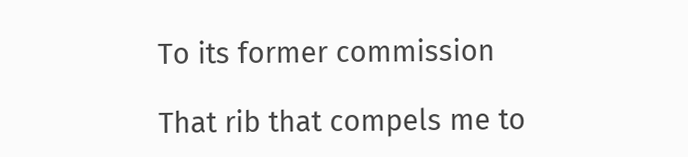To its former commission

That rib that compels me to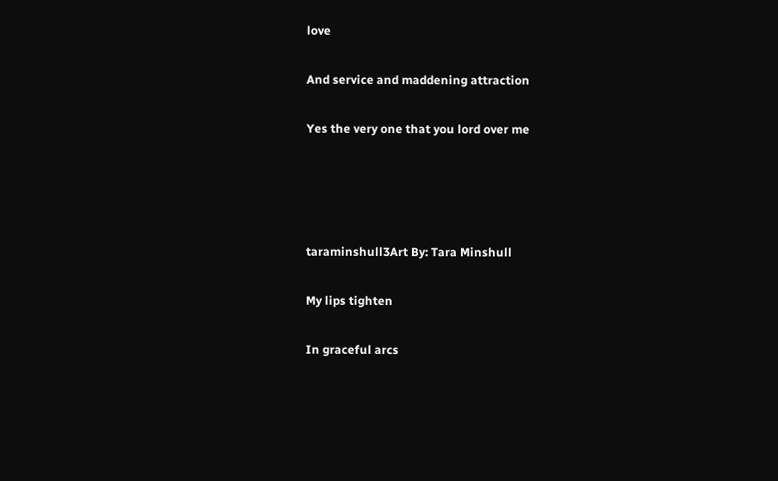love

And service and maddening attraction

Yes the very one that you lord over me




taraminshull3Art By: Tara Minshull

My lips tighten

In graceful arcs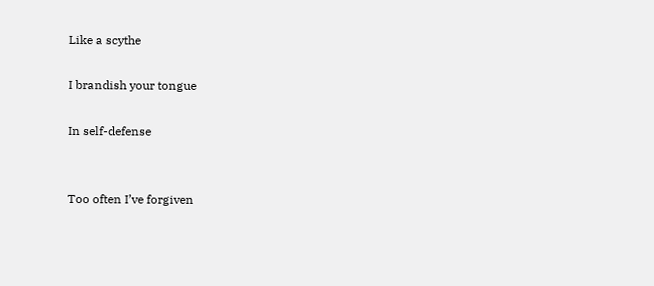Like a scythe

I brandish your tongue

In self-defense


Too often I’ve forgiven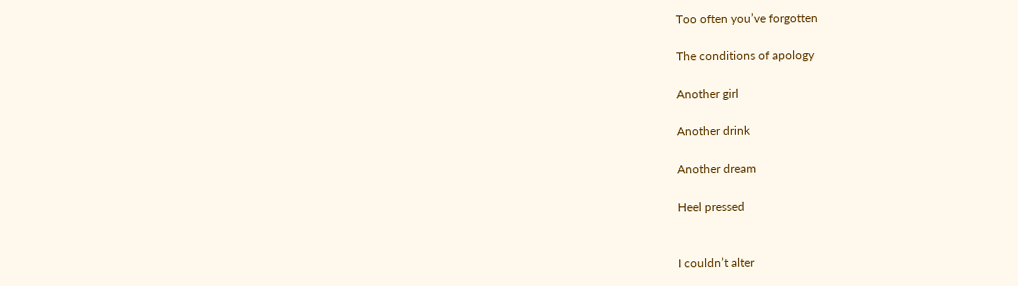Too often you’ve forgotten

The conditions of apology

Another girl

Another drink

Another dream

Heel pressed


I couldn’t alter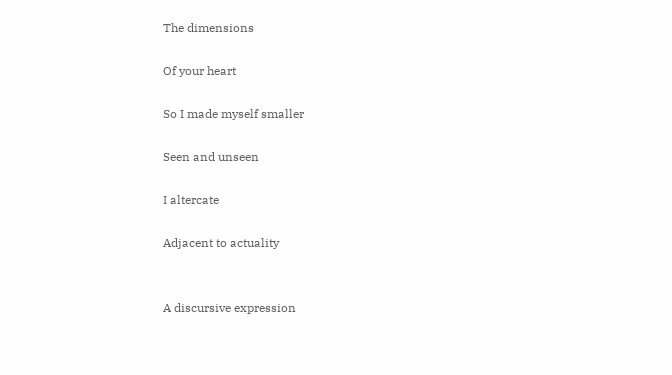The dimensions

Of your heart

So I made myself smaller

Seen and unseen

I altercate

Adjacent to actuality


A discursive expression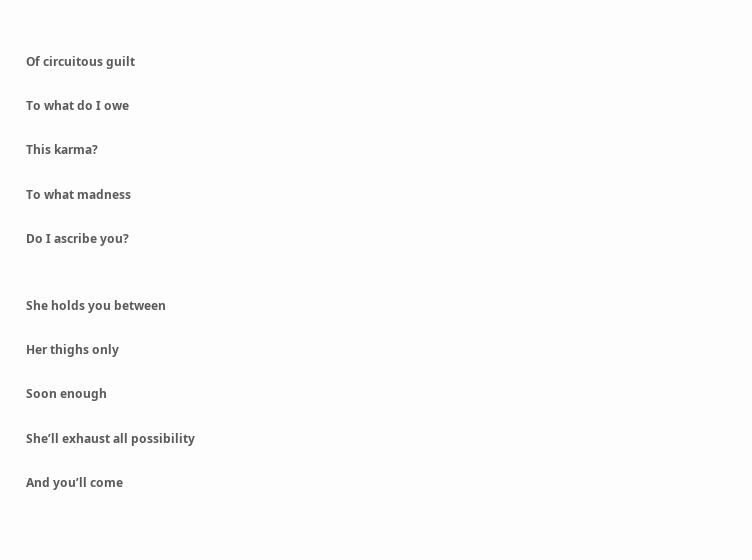Of circuitous guilt

To what do I owe

This karma?

To what madness

Do I ascribe you?


She holds you between

Her thighs only

Soon enough

She’ll exhaust all possibility

And you’ll come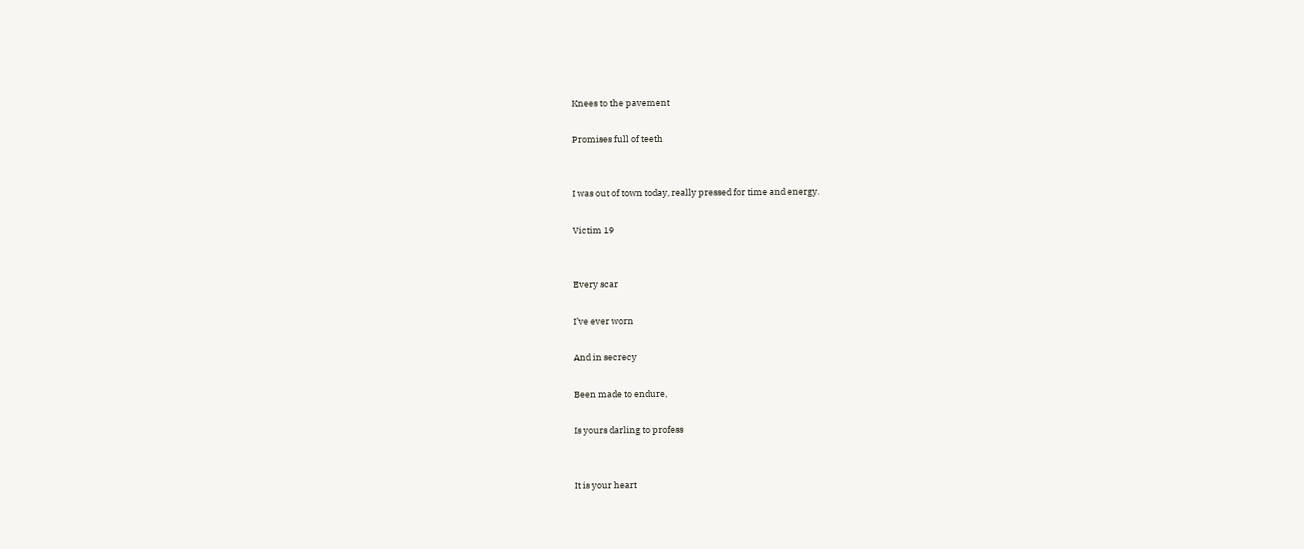Knees to the pavement

Promises full of teeth


I was out of town today, really pressed for time and energy.

Victim 19


Every scar

I’ve ever worn

And in secrecy

Been made to endure,

Is yours darling to profess


It is your heart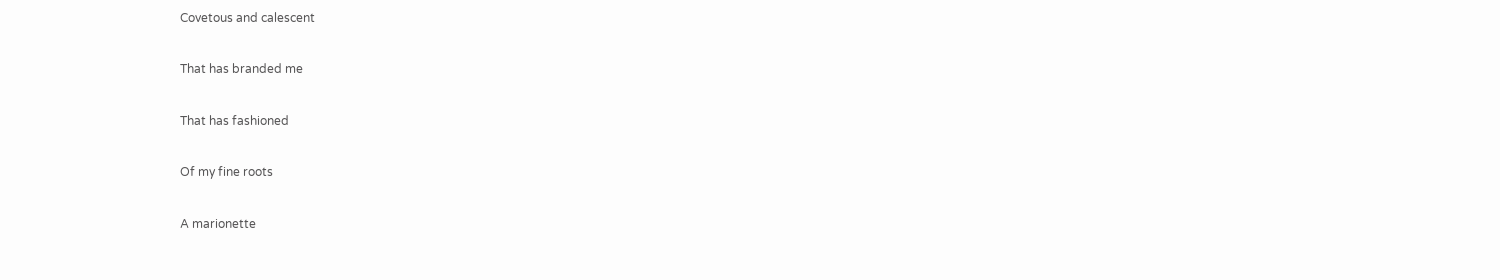Covetous and calescent

That has branded me

That has fashioned

Of my fine roots

A marionette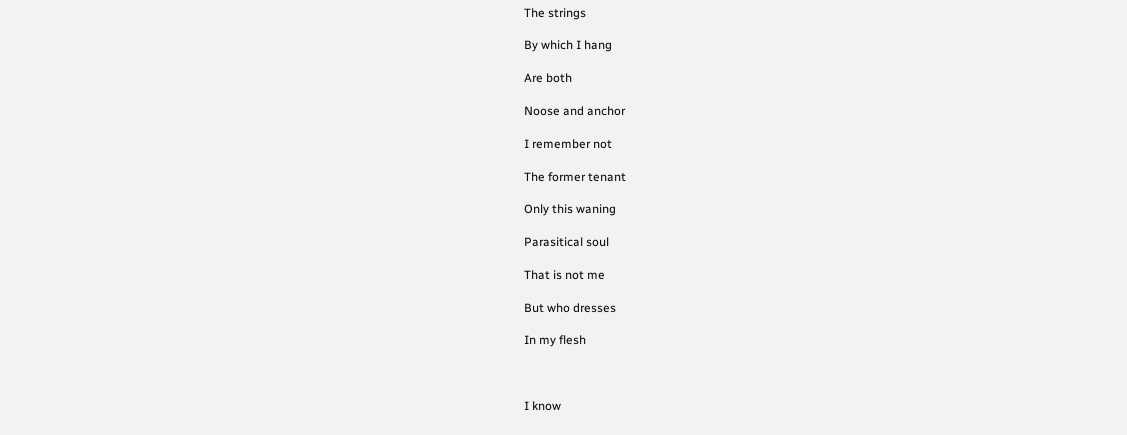The strings

By which I hang

Are both

Noose and anchor

I remember not

The former tenant

Only this waning

Parasitical soul

That is not me

But who dresses

In my flesh



I know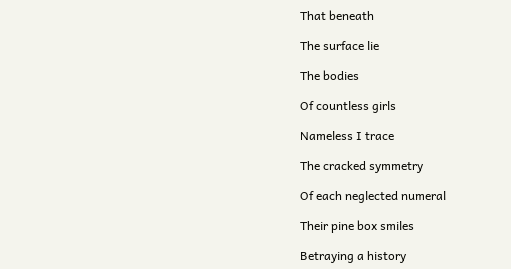That beneath

The surface lie

The bodies

Of countless girls

Nameless I trace

The cracked symmetry

Of each neglected numeral

Their pine box smiles

Betraying a history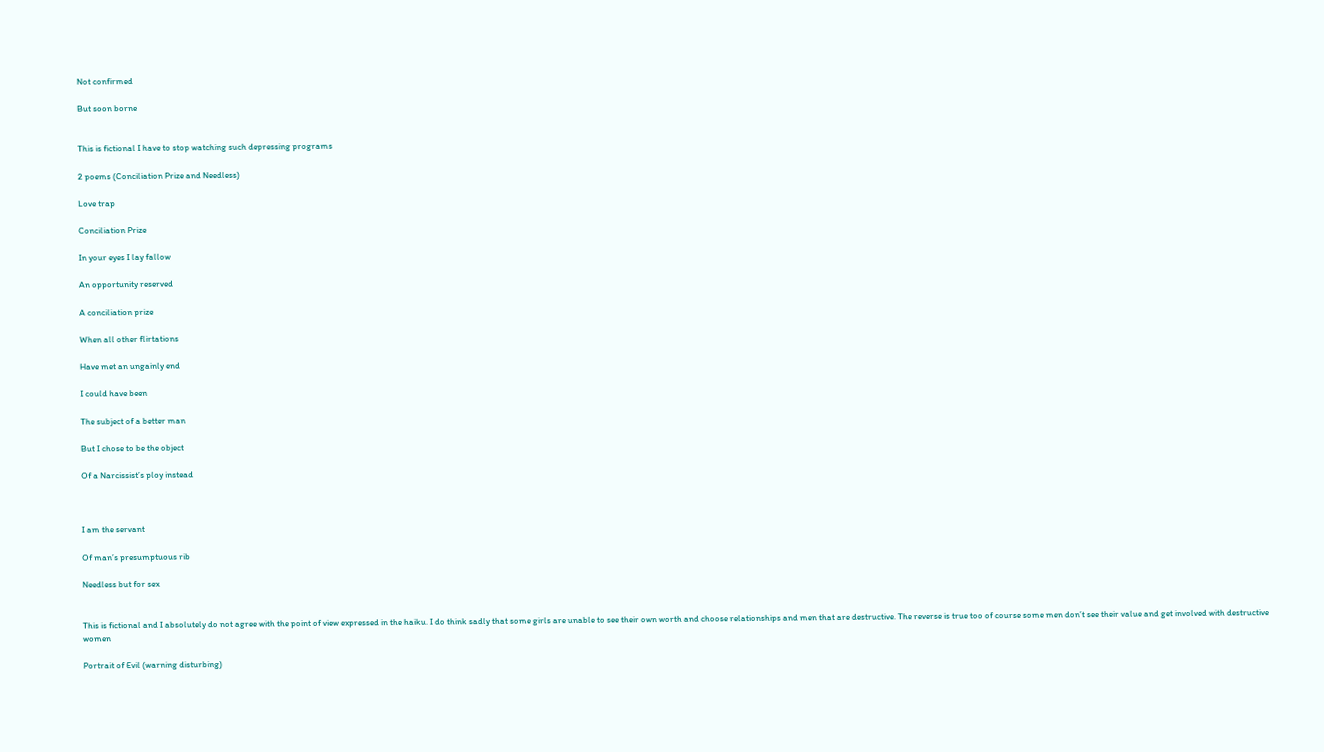Not confirmed

But soon borne


This is fictional I have to stop watching such depressing programs

2 poems (Conciliation Prize and Needless)

Love trap

Conciliation Prize

In your eyes I lay fallow

An opportunity reserved

A conciliation prize

When all other flirtations

Have met an ungainly end

I could have been

The subject of a better man

But I chose to be the object

Of a Narcissist’s ploy instead



I am the servant

Of man’s presumptuous rib

Needless but for sex


This is fictional and I absolutely do not agree with the point of view expressed in the haiku. I do think sadly that some girls are unable to see their own worth and choose relationships and men that are destructive. The reverse is true too of course some men don’t see their value and get involved with destructive women

Portrait of Evil (warning disturbing)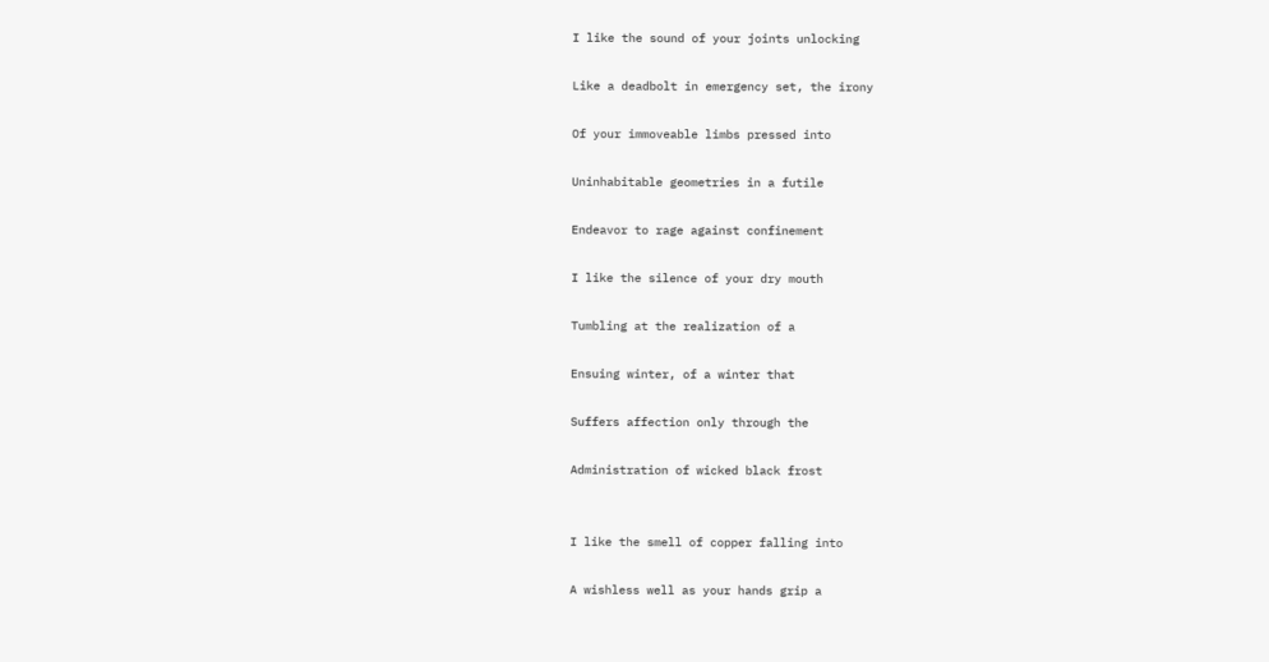I like the sound of your joints unlocking

Like a deadbolt in emergency set, the irony

Of your immoveable limbs pressed into

Uninhabitable geometries in a futile

Endeavor to rage against confinement

I like the silence of your dry mouth

Tumbling at the realization of a

Ensuing winter, of a winter that

Suffers affection only through the

Administration of wicked black frost


I like the smell of copper falling into

A wishless well as your hands grip a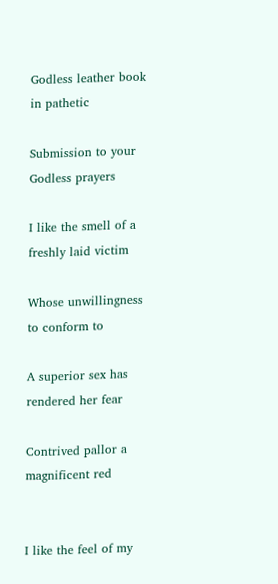Godless leather book in pathetic

Submission to your Godless prayers

I like the smell of a freshly laid victim

Whose unwillingness to conform to

A superior sex has rendered her fear

Contrived pallor a magnificent red


I like the feel of my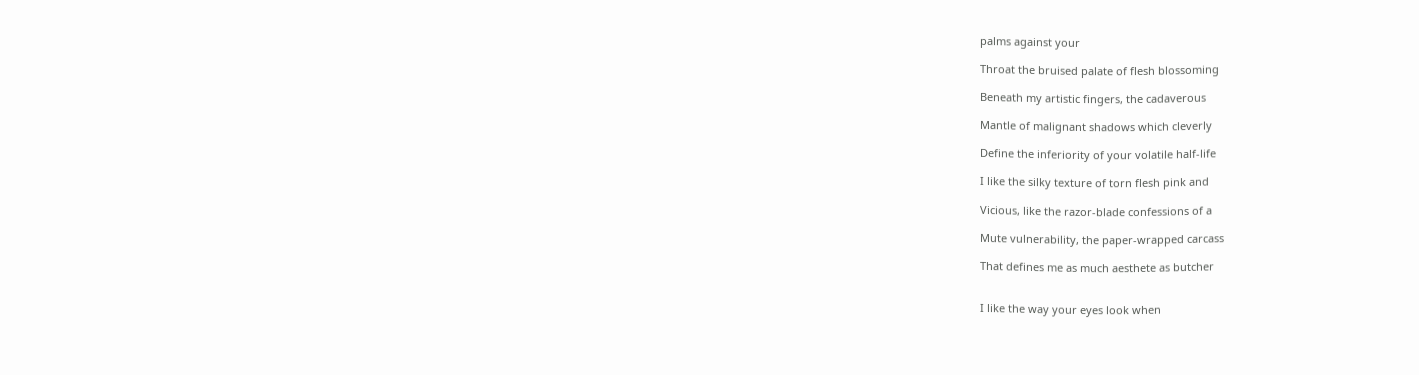palms against your

Throat the bruised palate of flesh blossoming

Beneath my artistic fingers, the cadaverous

Mantle of malignant shadows which cleverly

Define the inferiority of your volatile half-life

I like the silky texture of torn flesh pink and

Vicious, like the razor-blade confessions of a

Mute vulnerability, the paper-wrapped carcass

That defines me as much aesthete as butcher


I like the way your eyes look when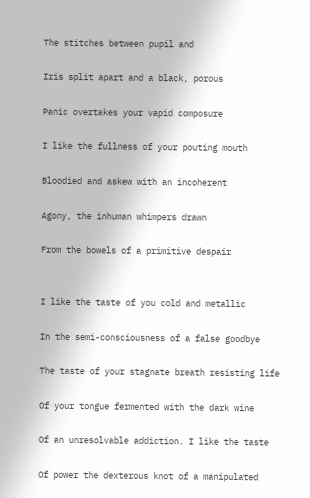The stitches between pupil and

Iris split apart and a black, porous

Panic overtakes your vapid composure

I like the fullness of your pouting mouth

Bloodied and askew with an incoherent

Agony, the inhuman whimpers drawn

From the bowels of a primitive despair


I like the taste of you cold and metallic

In the semi-consciousness of a false goodbye

The taste of your stagnate breath resisting life

Of your tongue fermented with the dark wine

Of an unresolvable addiction. I like the taste

Of power the dexterous knot of a manipulated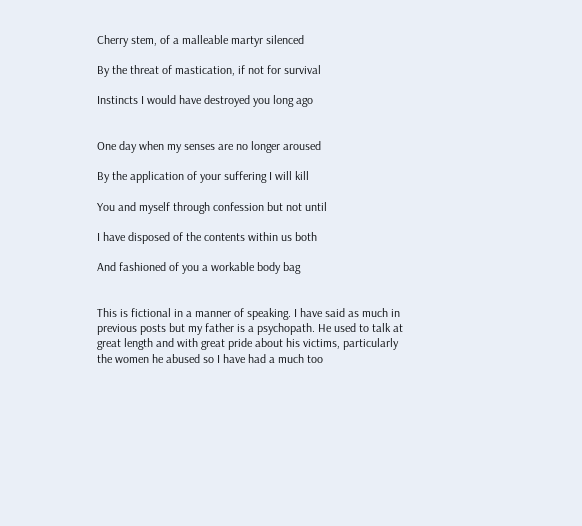Cherry stem, of a malleable martyr silenced

By the threat of mastication, if not for survival

Instincts I would have destroyed you long ago


One day when my senses are no longer aroused

By the application of your suffering I will kill

You and myself through confession but not until

I have disposed of the contents within us both

And fashioned of you a workable body bag


This is fictional in a manner of speaking. I have said as much in previous posts but my father is a psychopath. He used to talk at great length and with great pride about his victims, particularly the women he abused so I have had a much too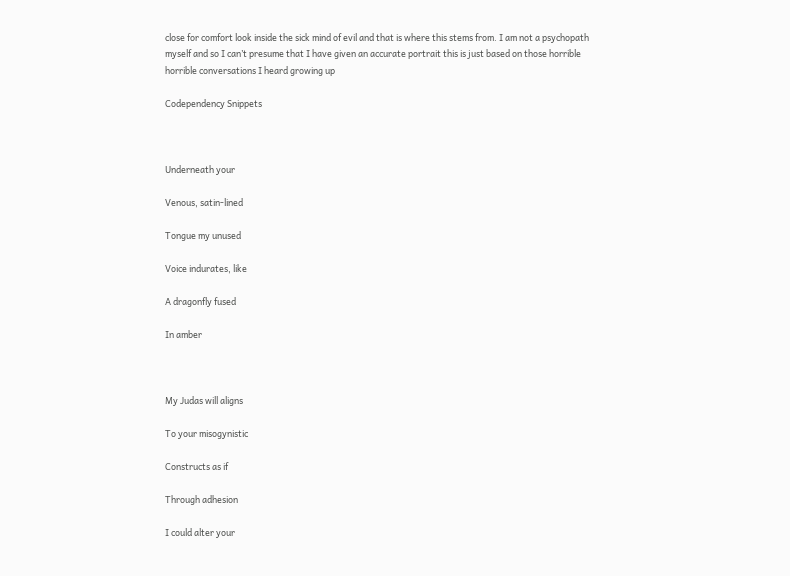close for comfort look inside the sick mind of evil and that is where this stems from. I am not a psychopath myself and so I can’t presume that I have given an accurate portrait this is just based on those horrible horrible conversations I heard growing up

Codependency Snippets



Underneath your

Venous, satin-lined

Tongue my unused

Voice indurates, like

A dragonfly fused

In amber



My Judas will aligns

To your misogynistic

Constructs as if

Through adhesion

I could alter your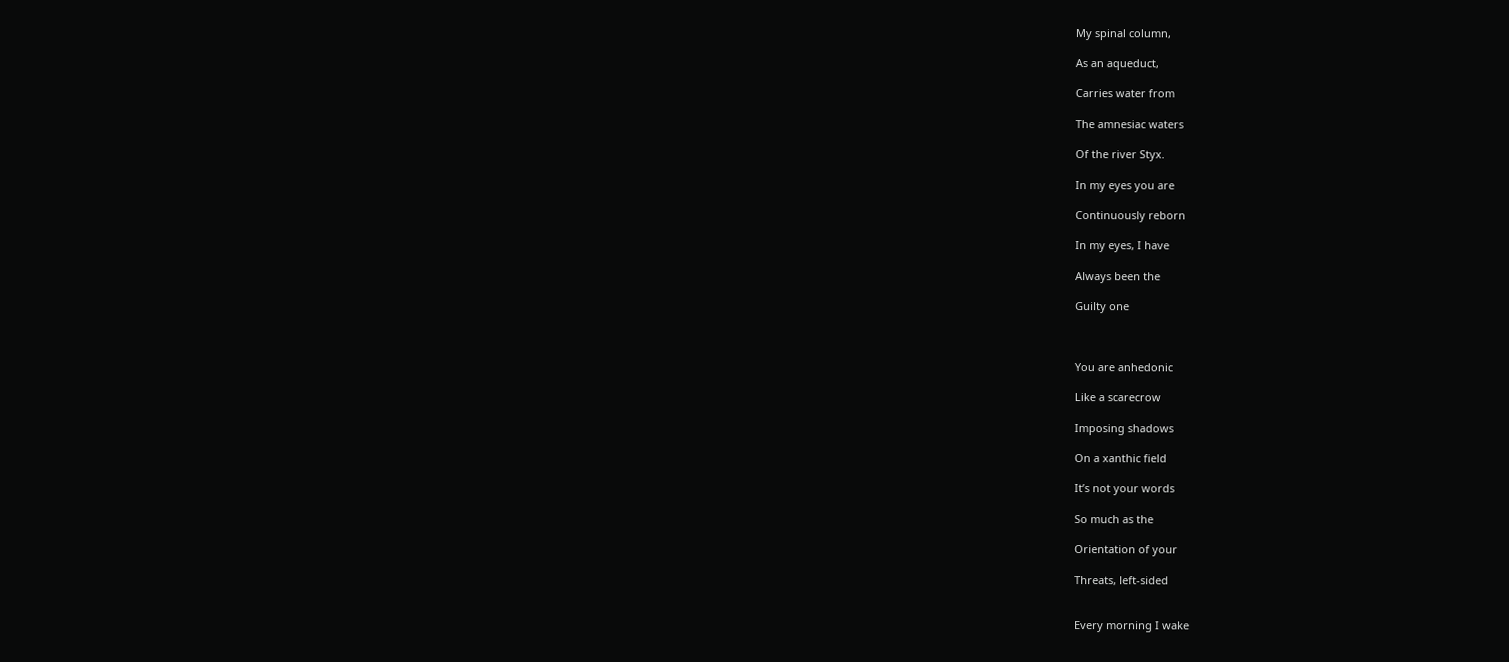My spinal column,

As an aqueduct,

Carries water from

The amnesiac waters

Of the river Styx.

In my eyes you are

Continuously reborn

In my eyes, I have

Always been the

Guilty one



You are anhedonic

Like a scarecrow

Imposing shadows

On a xanthic field

It’s not your words

So much as the

Orientation of your

Threats, left-sided


Every morning I wake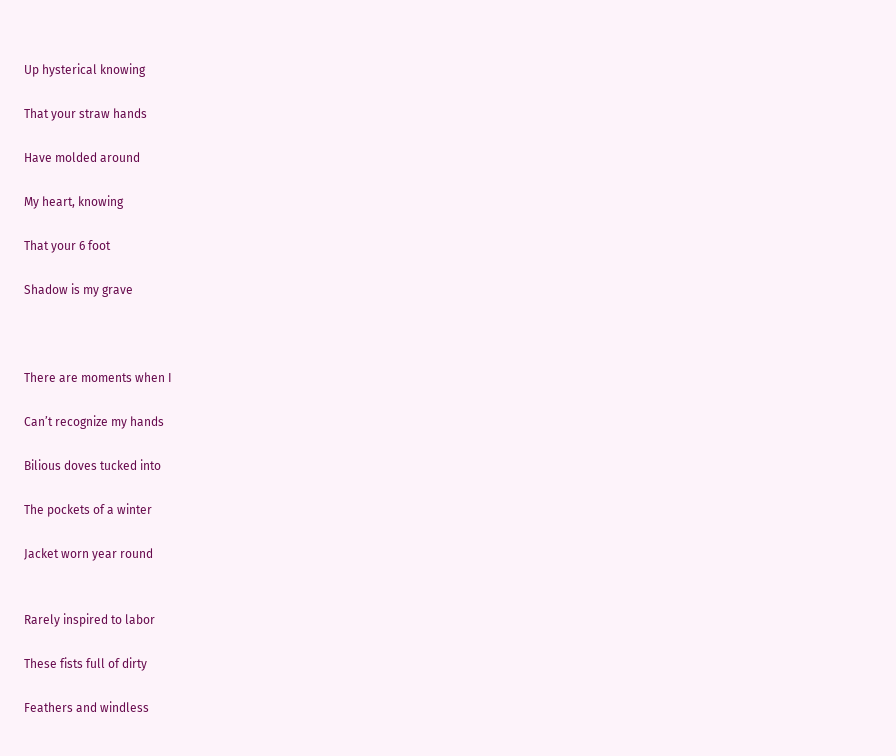Up hysterical knowing

That your straw hands

Have molded around

My heart, knowing

That your 6 foot

Shadow is my grave



There are moments when I

Can’t recognize my hands

Bilious doves tucked into

The pockets of a winter

Jacket worn year round


Rarely inspired to labor

These fists full of dirty

Feathers and windless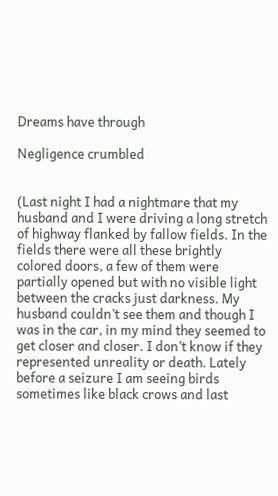Dreams have through

Negligence crumbled


(Last night I had a nightmare that my husband and I were driving a long stretch of highway flanked by fallow fields. In the fields there were all these brightly colored doors, a few of them were partially opened but with no visible light between the cracks just darkness. My husband couldn’t see them and though I was in the car, in my mind they seemed to get closer and closer. I don’t know if they represented unreality or death. Lately before a seizure I am seeing birds sometimes like black crows and last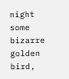night some bizarre golden bird,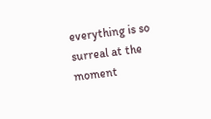everything is so surreal at the moment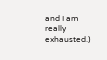and I am really exhausted.)